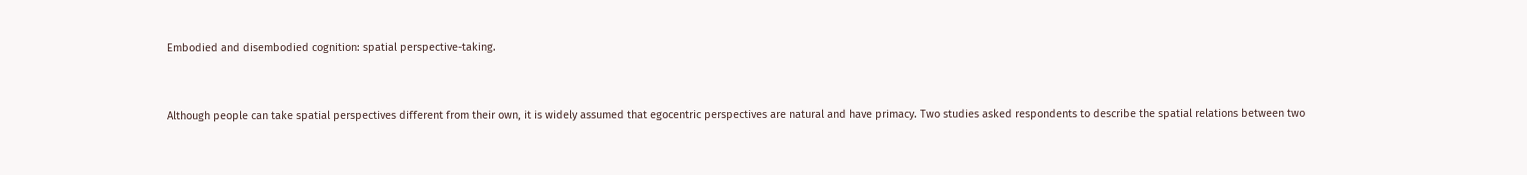Embodied and disembodied cognition: spatial perspective-taking.


Although people can take spatial perspectives different from their own, it is widely assumed that egocentric perspectives are natural and have primacy. Two studies asked respondents to describe the spatial relations between two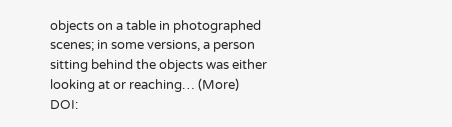objects on a table in photographed scenes; in some versions, a person sitting behind the objects was either looking at or reaching… (More)
DOI: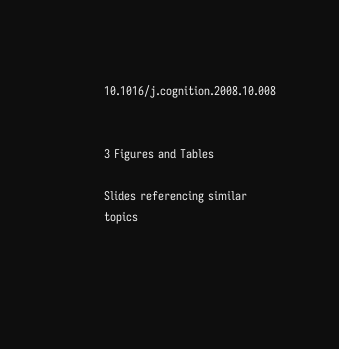10.1016/j.cognition.2008.10.008


3 Figures and Tables

Slides referencing similar topics